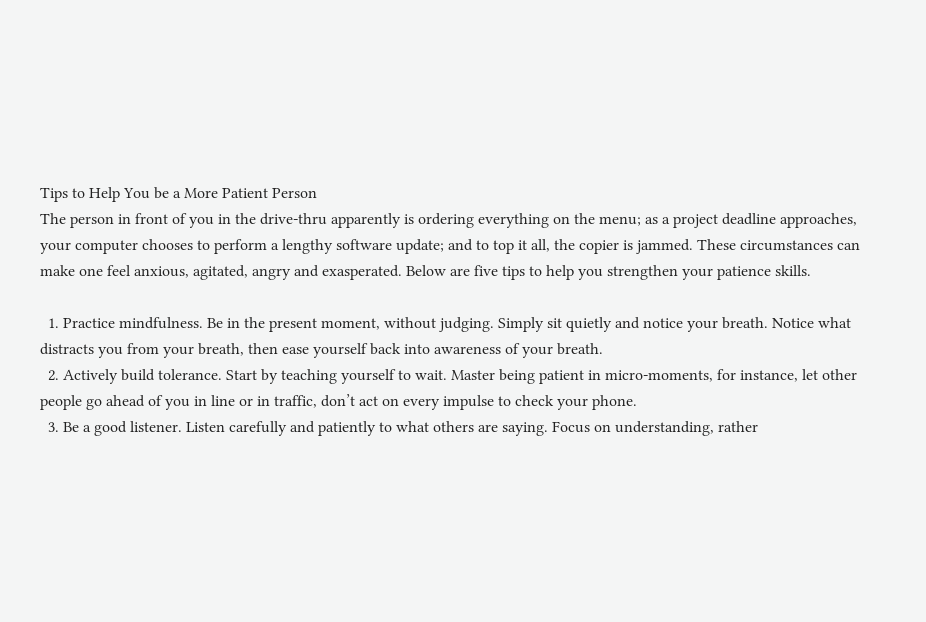Tips to Help You be a More Patient Person
The person in front of you in the drive-thru apparently is ordering everything on the menu; as a project deadline approaches, your computer chooses to perform a lengthy software update; and to top it all, the copier is jammed. These circumstances can make one feel anxious, agitated, angry and exasperated. Below are five tips to help you strengthen your patience skills.

  1. Practice mindfulness. Be in the present moment, without judging. Simply sit quietly and notice your breath. Notice what distracts you from your breath, then ease yourself back into awareness of your breath.
  2. Actively build tolerance. Start by teaching yourself to wait. Master being patient in micro-moments, for instance, let other people go ahead of you in line or in traffic, don’t act on every impulse to check your phone.
  3. Be a good listener. Listen carefully and patiently to what others are saying. Focus on understanding, rather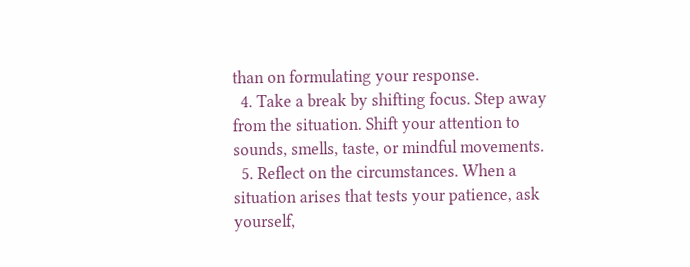than on formulating your response.
  4. Take a break by shifting focus. Step away from the situation. Shift your attention to sounds, smells, taste, or mindful movements.
  5. Reflect on the circumstances. When a situation arises that tests your patience, ask yourself,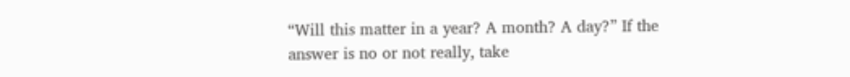“Will this matter in a year? A month? A day?” If the answer is no or not really, take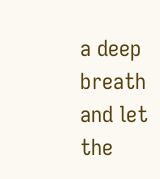a deep breath and let the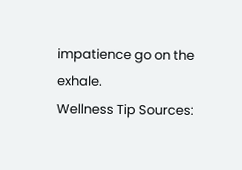impatience go on the exhale.
Wellness Tip Sources: